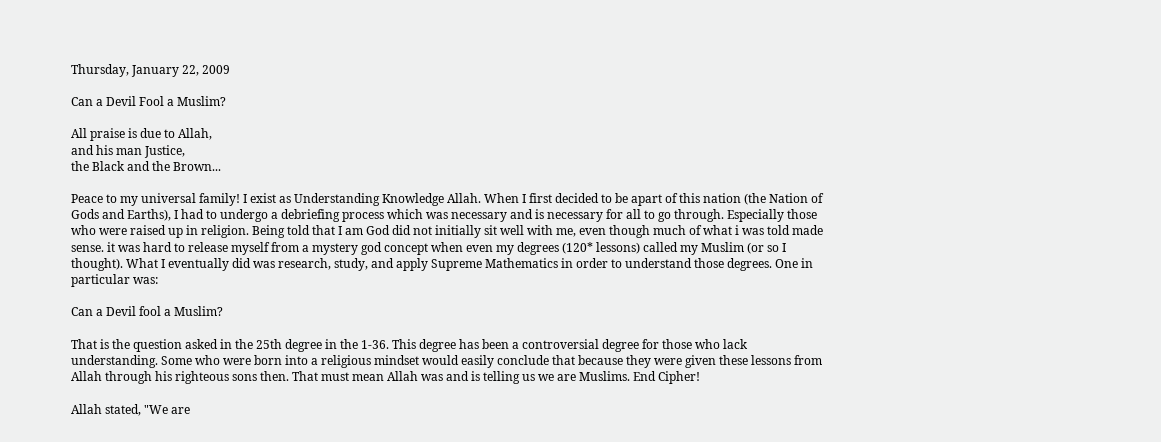Thursday, January 22, 2009

Can a Devil Fool a Muslim?

All praise is due to Allah,
and his man Justice,
the Black and the Brown...

Peace to my universal family! I exist as Understanding Knowledge Allah. When I first decided to be apart of this nation (the Nation of Gods and Earths), I had to undergo a debriefing process which was necessary and is necessary for all to go through. Especially those who were raised up in religion. Being told that I am God did not initially sit well with me, even though much of what i was told made sense. it was hard to release myself from a mystery god concept when even my degrees (120* lessons) called my Muslim (or so I thought). What I eventually did was research, study, and apply Supreme Mathematics in order to understand those degrees. One in particular was:

Can a Devil fool a Muslim?

That is the question asked in the 25th degree in the 1-36. This degree has been a controversial degree for those who lack understanding. Some who were born into a religious mindset would easily conclude that because they were given these lessons from Allah through his righteous sons then. That must mean Allah was and is telling us we are Muslims. End Cipher!

Allah stated, "We are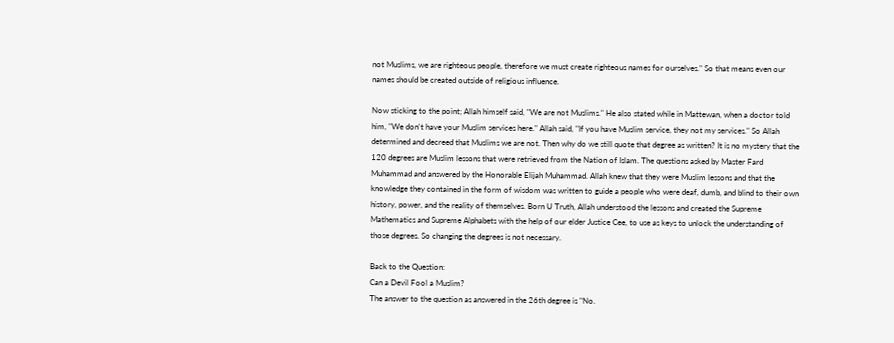not Muslims, we are righteous people, therefore we must create righteous names for ourselves." So that means even our names should be created outside of religious influence.

Now sticking to the point; Allah himself said, "We are not Muslims." He also stated while in Mattewan, when a doctor told him, "We don't have your Muslim services here." Allah said, "If you have Muslim service, they not my services." So Allah determined and decreed that Muslims we are not. Then why do we still quote that degree as written? It is no mystery that the 120 degrees are Muslim lessons that were retrieved from the Nation of Islam. The questions asked by Master Fard Muhammad and answered by the Honorable Elijah Muhammad. Allah knew that they were Muslim lessons and that the knowledge they contained in the form of wisdom was written to guide a people who were deaf, dumb, and blind to their own history, power, and the reality of themselves. Born U Truth, Allah understood the lessons and created the Supreme Mathematics and Supreme Alphabets with the help of our elder Justice Cee, to use as keys to unlock the understanding of those degrees. So changing the degrees is not necessary.

Back to the Question:
Can a Devil Fool a Muslim?
The answer to the question as answered in the 26th degree is "No.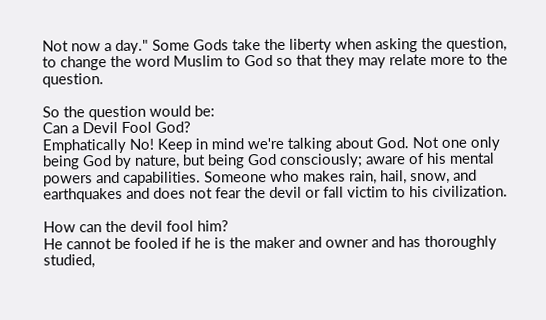Not now a day." Some Gods take the liberty when asking the question, to change the word Muslim to God so that they may relate more to the question.

So the question would be:
Can a Devil Fool God?
Emphatically No! Keep in mind we're talking about God. Not one only being God by nature, but being God consciously; aware of his mental powers and capabilities. Someone who makes rain, hail, snow, and earthquakes and does not fear the devil or fall victim to his civilization.

How can the devil fool him?
He cannot be fooled if he is the maker and owner and has thoroughly studied,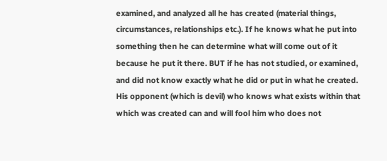examined, and analyzed all he has created (material things, circumstances, relationships etc.). If he knows what he put into something then he can determine what will come out of it because he put it there. BUT if he has not studied, or examined, and did not know exactly what he did or put in what he created. His opponent (which is devil) who knows what exists within that which was created can and will fool him who does not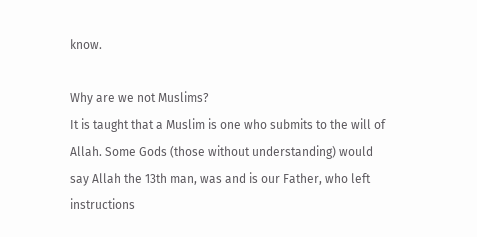know.

Why are we not Muslims?
It is taught that a Muslim is one who submits to the will of Allah. Some Gods (those without understanding) would say Allah the 13th man, was and is our Father, who left instructions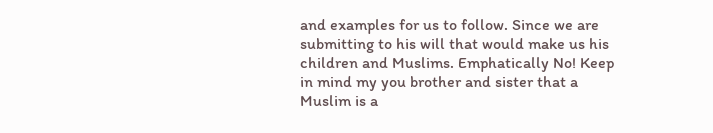and examples for us to follow. Since we are submitting to his will that would make us his children and Muslims. Emphatically No! Keep in mind my you brother and sister that a Muslim is a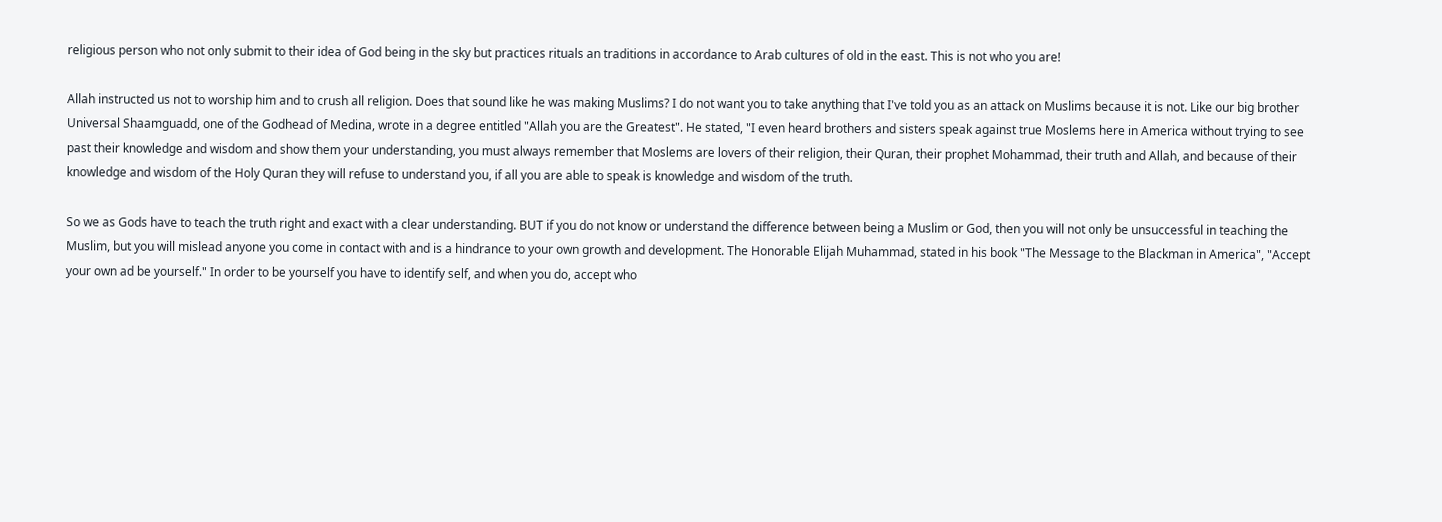religious person who not only submit to their idea of God being in the sky but practices rituals an traditions in accordance to Arab cultures of old in the east. This is not who you are!

Allah instructed us not to worship him and to crush all religion. Does that sound like he was making Muslims? I do not want you to take anything that I've told you as an attack on Muslims because it is not. Like our big brother Universal Shaamguadd, one of the Godhead of Medina, wrote in a degree entitled "Allah you are the Greatest". He stated, "I even heard brothers and sisters speak against true Moslems here in America without trying to see past their knowledge and wisdom and show them your understanding, you must always remember that Moslems are lovers of their religion, their Quran, their prophet Mohammad, their truth and Allah, and because of their knowledge and wisdom of the Holy Quran they will refuse to understand you, if all you are able to speak is knowledge and wisdom of the truth.

So we as Gods have to teach the truth right and exact with a clear understanding. BUT if you do not know or understand the difference between being a Muslim or God, then you will not only be unsuccessful in teaching the Muslim, but you will mislead anyone you come in contact with and is a hindrance to your own growth and development. The Honorable Elijah Muhammad, stated in his book "The Message to the Blackman in America", "Accept your own ad be yourself." In order to be yourself you have to identify self, and when you do, accept who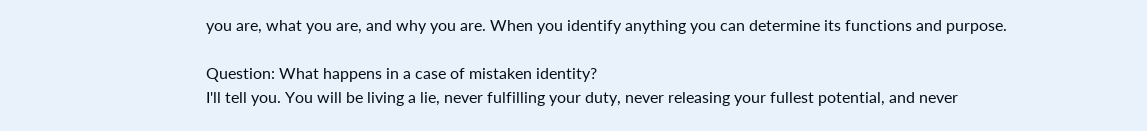you are, what you are, and why you are. When you identify anything you can determine its functions and purpose.

Question: What happens in a case of mistaken identity?
I'll tell you. You will be living a lie, never fulfilling your duty, never releasing your fullest potential, and never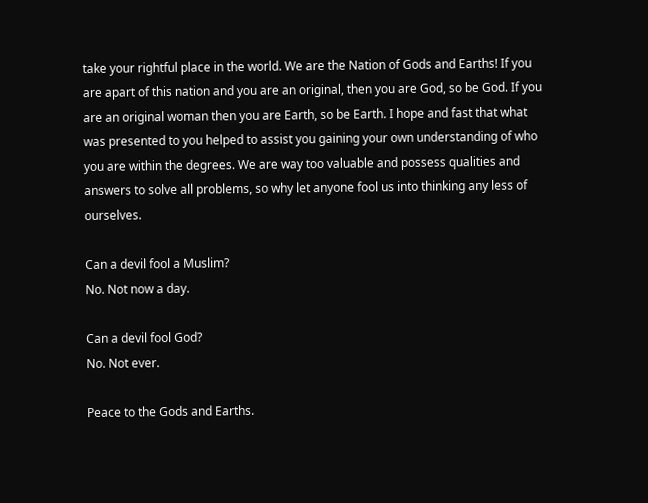take your rightful place in the world. We are the Nation of Gods and Earths! If you are apart of this nation and you are an original, then you are God, so be God. If you are an original woman then you are Earth, so be Earth. I hope and fast that what was presented to you helped to assist you gaining your own understanding of who you are within the degrees. We are way too valuable and possess qualities and answers to solve all problems, so why let anyone fool us into thinking any less of ourselves.

Can a devil fool a Muslim?
No. Not now a day.

Can a devil fool God?
No. Not ever.

Peace to the Gods and Earths.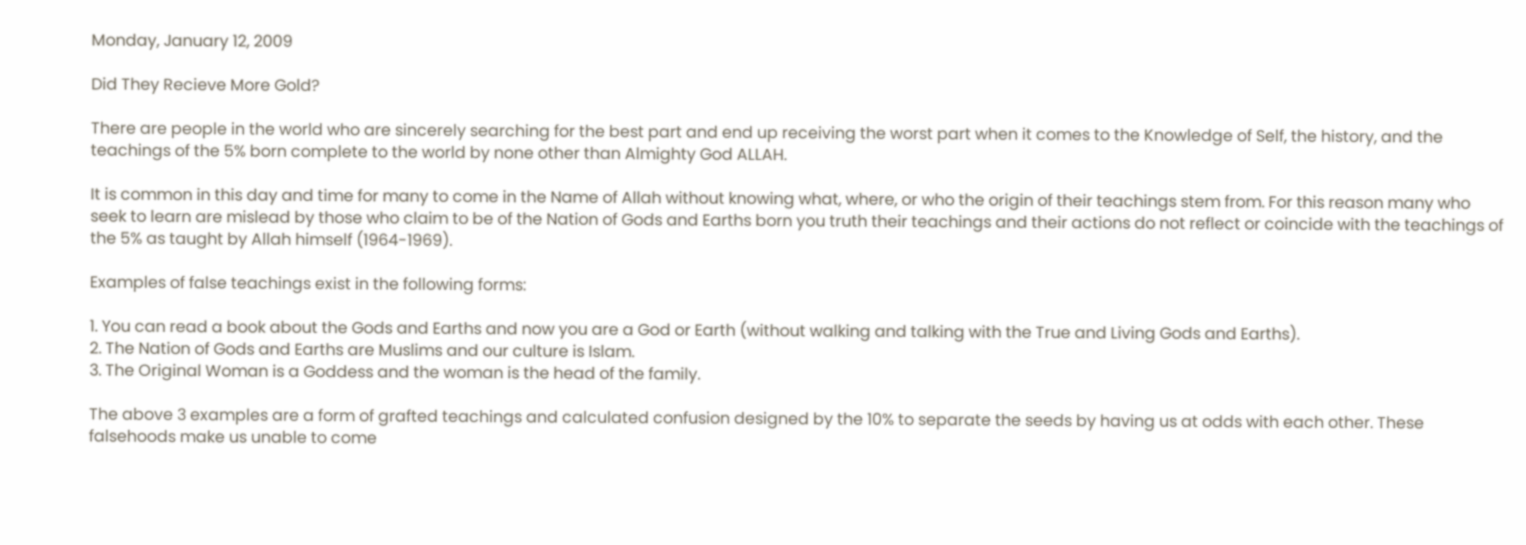Monday, January 12, 2009

Did They Recieve More Gold?

There are people in the world who are sincerely searching for the best part and end up receiving the worst part when it comes to the Knowledge of Self, the history, and the teachings of the 5% born complete to the world by none other than Almighty God ALLAH.

It is common in this day and time for many to come in the Name of Allah without knowing what, where, or who the origin of their teachings stem from. For this reason many who seek to learn are mislead by those who claim to be of the Nation of Gods and Earths born you truth their teachings and their actions do not reflect or coincide with the teachings of the 5% as taught by Allah himself (1964-1969).

Examples of false teachings exist in the following forms:

1. You can read a book about the Gods and Earths and now you are a God or Earth (without walking and talking with the True and Living Gods and Earths).
2. The Nation of Gods and Earths are Muslims and our culture is Islam.
3. The Original Woman is a Goddess and the woman is the head of the family.

The above 3 examples are a form of grafted teachings and calculated confusion designed by the 10% to separate the seeds by having us at odds with each other. These falsehoods make us unable to come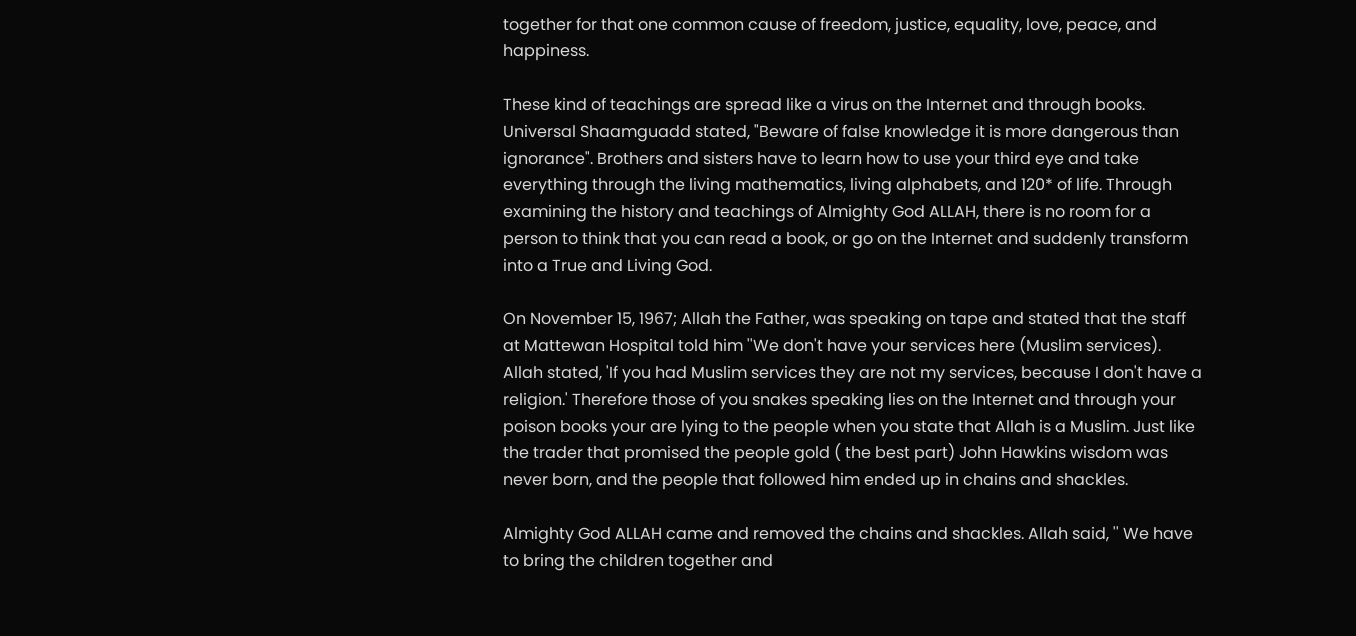together for that one common cause of freedom, justice, equality, love, peace, and happiness.

These kind of teachings are spread like a virus on the Internet and through books. Universal Shaamguadd stated, "Beware of false knowledge it is more dangerous than ignorance". Brothers and sisters have to learn how to use your third eye and take everything through the living mathematics, living alphabets, and 120* of life. Through examining the history and teachings of Almighty God ALLAH, there is no room for a person to think that you can read a book, or go on the Internet and suddenly transform into a True and Living God.

On November 15, 1967; Allah the Father, was speaking on tape and stated that the staff at Mattewan Hospital told him ''We don't have your services here (Muslim services). Allah stated, 'If you had Muslim services they are not my services, because I don't have a religion.' Therefore those of you snakes speaking lies on the Internet and through your poison books your are lying to the people when you state that Allah is a Muslim. Just like the trader that promised the people gold ( the best part) John Hawkins wisdom was never born, and the people that followed him ended up in chains and shackles.

Almighty God ALLAH came and removed the chains and shackles. Allah said, '' We have to bring the children together and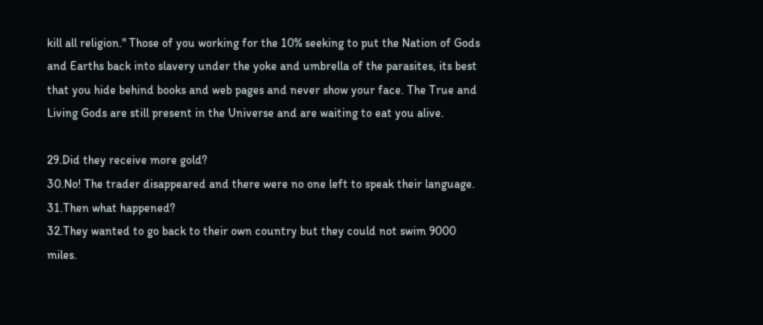kill all religion." Those of you working for the 10% seeking to put the Nation of Gods and Earths back into slavery under the yoke and umbrella of the parasites, its best that you hide behind books and web pages and never show your face. The True and Living Gods are still present in the Universe and are waiting to eat you alive.

29.Did they receive more gold?
30.No! The trader disappeared and there were no one left to speak their language.
31.Then what happened?
32.They wanted to go back to their own country but they could not swim 9000 miles.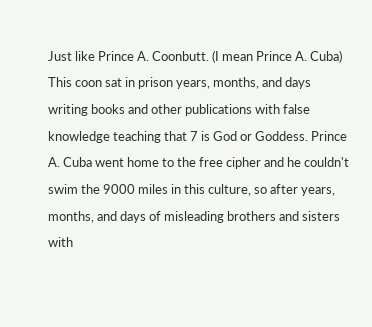Just like Prince A. Coonbutt. (I mean Prince A. Cuba) This coon sat in prison years, months, and days writing books and other publications with false knowledge teaching that 7 is God or Goddess. Prince A. Cuba went home to the free cipher and he couldn't swim the 9000 miles in this culture, so after years, months, and days of misleading brothers and sisters with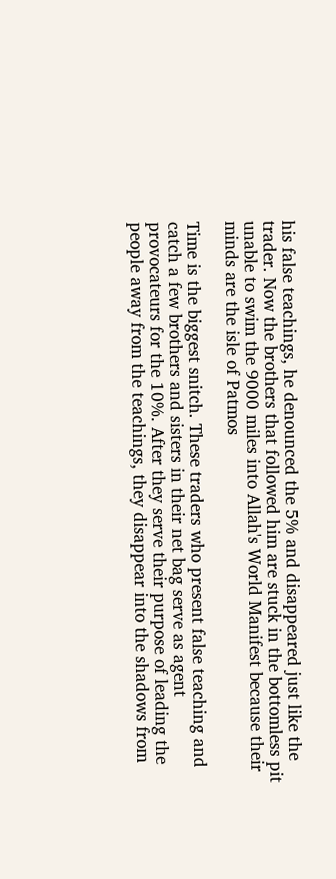his false teachings, he denounced the 5% and disappeared just like the trader. Now the brothers that followed him are stuck in the bottomless pit unable to swim the 9000 miles into Allah's World Manifest because their minds are the isle of Patmos

Time is the biggest snitch. These traders who present false teaching and catch a few brothers and sisters in their net bag serve as agent provocateurs for the 10%. After they serve their purpose of leading the people away from the teachings, they disappear into the shadows from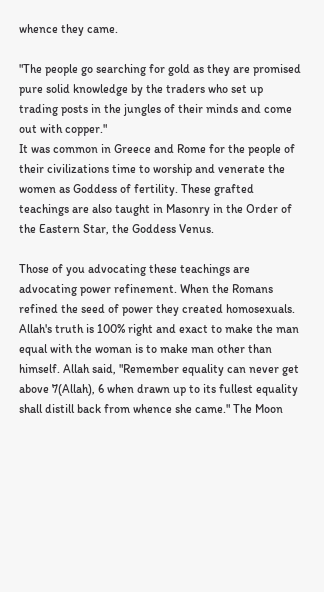whence they came.

"The people go searching for gold as they are promised pure solid knowledge by the traders who set up trading posts in the jungles of their minds and come out with copper."
It was common in Greece and Rome for the people of their civilizations time to worship and venerate the women as Goddess of fertility. These grafted teachings are also taught in Masonry in the Order of the Eastern Star, the Goddess Venus.

Those of you advocating these teachings are advocating power refinement. When the Romans refined the seed of power they created homosexuals. Allah's truth is 100% right and exact to make the man equal with the woman is to make man other than himself. Allah said, "Remember equality can never get above 7(Allah), 6 when drawn up to its fullest equality shall distill back from whence she came." The Moon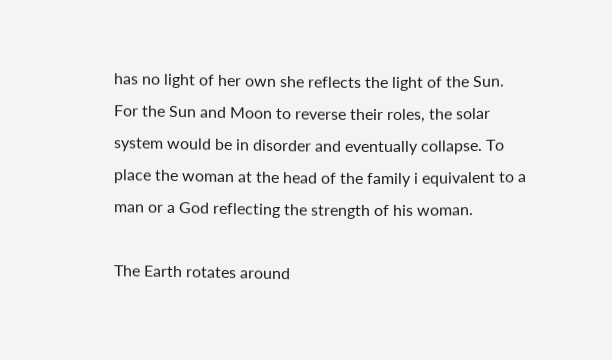has no light of her own she reflects the light of the Sun. For the Sun and Moon to reverse their roles, the solar system would be in disorder and eventually collapse. To place the woman at the head of the family i equivalent to a man or a God reflecting the strength of his woman.

The Earth rotates around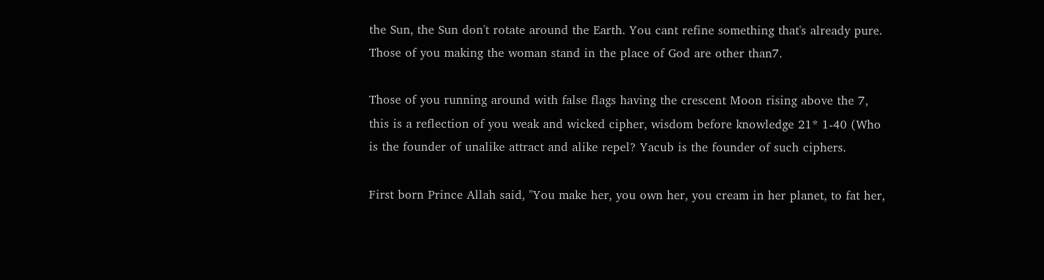the Sun, the Sun don't rotate around the Earth. You cant refine something that's already pure. Those of you making the woman stand in the place of God are other than7.

Those of you running around with false flags having the crescent Moon rising above the 7, this is a reflection of you weak and wicked cipher, wisdom before knowledge 21* 1-40 (Who is the founder of unalike attract and alike repel? Yacub is the founder of such ciphers.

First born Prince Allah said, "You make her, you own her, you cream in her planet, to fat her,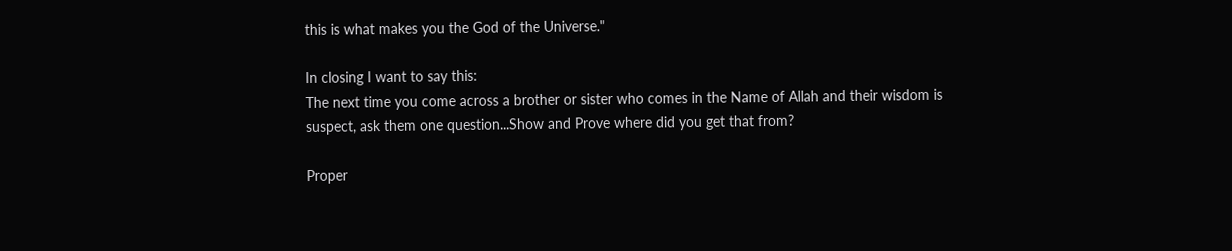this is what makes you the God of the Universe."

In closing I want to say this:
The next time you come across a brother or sister who comes in the Name of Allah and their wisdom is suspect, ask them one question...Show and Prove where did you get that from?

Proper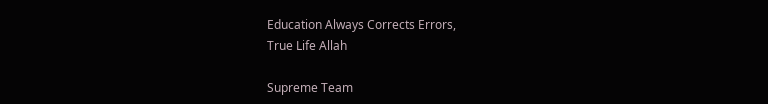Education Always Corrects Errors,
True Life Allah

Supreme Team